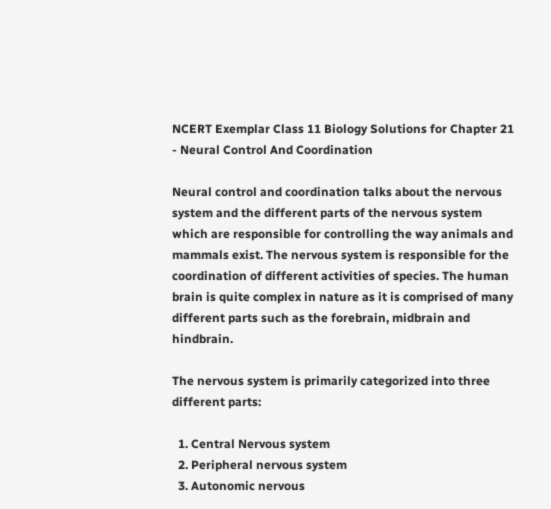NCERT Exemplar Class 11 Biology Solutions for Chapter 21 - Neural Control And Coordination

Neural control and coordination talks about the nervous system and the different parts of the nervous system which are responsible for controlling the way animals and mammals exist. The nervous system is responsible for the coordination of different activities of species. The human brain is quite complex in nature as it is comprised of many different parts such as the forebrain, midbrain and hindbrain.

The nervous system is primarily categorized into three different parts:

  1. Central Nervous system
  2. Peripheral nervous system
  3. Autonomic nervous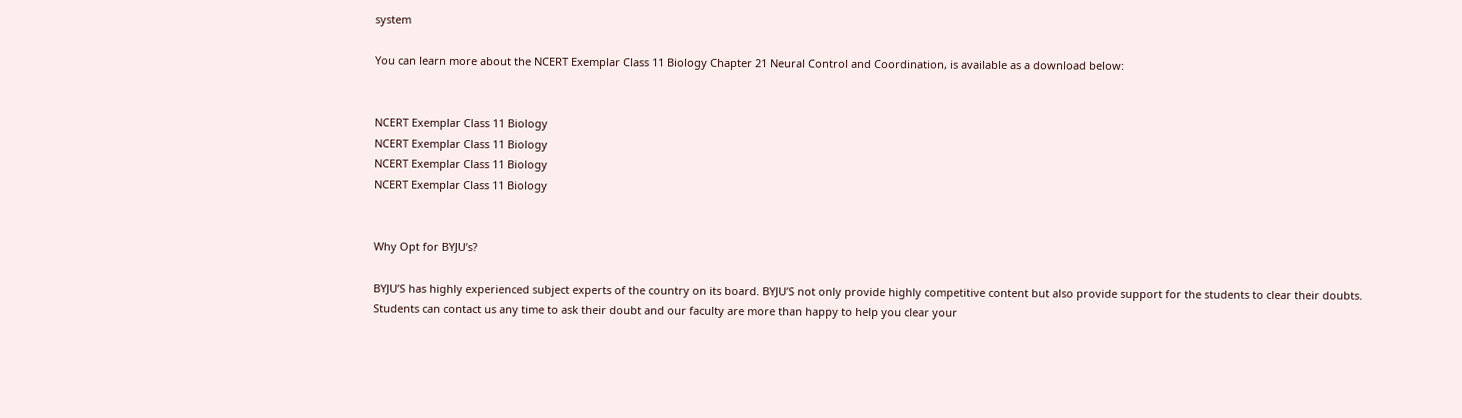system

You can learn more about the NCERT Exemplar Class 11 Biology Chapter 21 Neural Control and Coordination, is available as a download below:


NCERT Exemplar Class 11 Biology
NCERT Exemplar Class 11 Biology
NCERT Exemplar Class 11 Biology
NCERT Exemplar Class 11 Biology


Why Opt for BYJU’s?

BYJU’S has highly experienced subject experts of the country on its board. BYJU’S not only provide highly competitive content but also provide support for the students to clear their doubts. Students can contact us any time to ask their doubt and our faculty are more than happy to help you clear your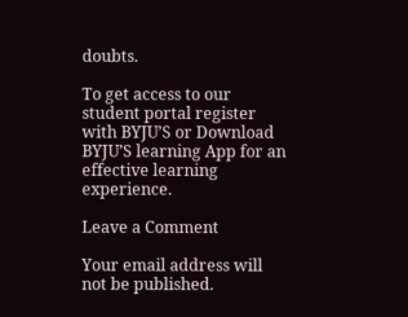doubts.

To get access to our student portal register with BYJU’S or Download BYJU’S learning App for an effective learning experience.

Leave a Comment

Your email address will not be published.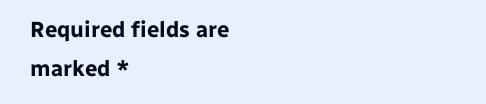Required fields are marked *